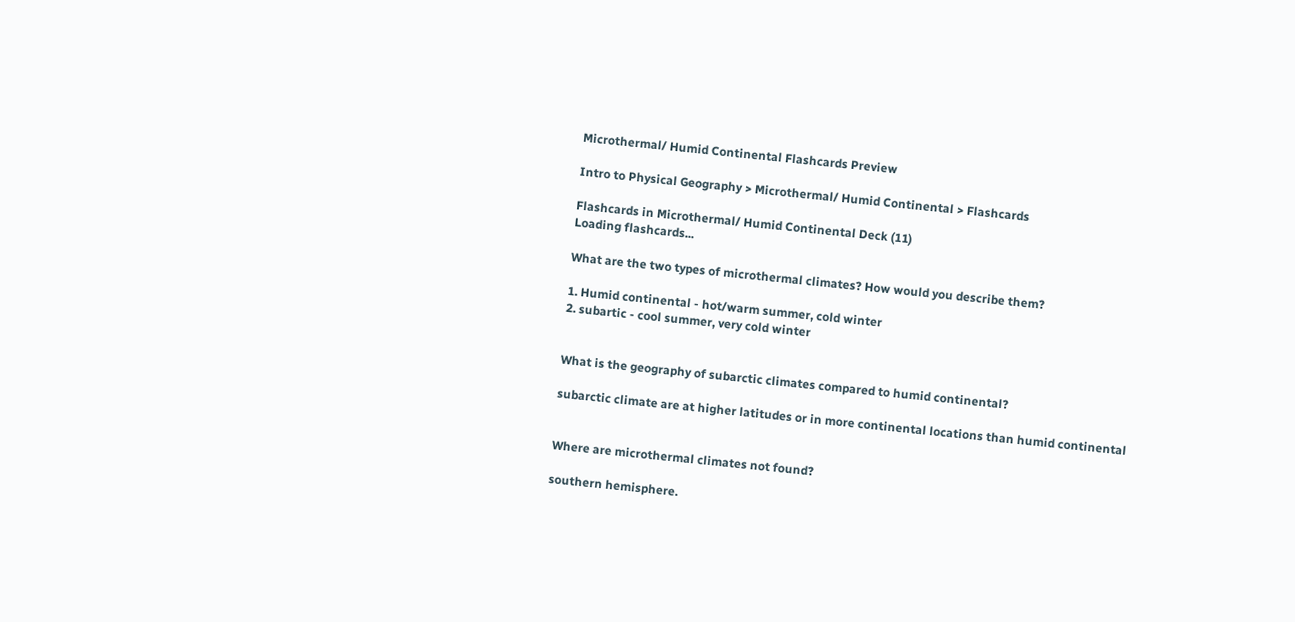Microthermal/ Humid Continental Flashcards Preview

Intro to Physical Geography > Microthermal/ Humid Continental > Flashcards

Flashcards in Microthermal/ Humid Continental Deck (11)
Loading flashcards...

What are the two types of microthermal climates? How would you describe them?

1. Humid continental - hot/warm summer, cold winter
2. subartic - cool summer, very cold winter


What is the geography of subarctic climates compared to humid continental?

subarctic climate are at higher latitudes or in more continental locations than humid continental


Where are microthermal climates not found?

southern hemisphere.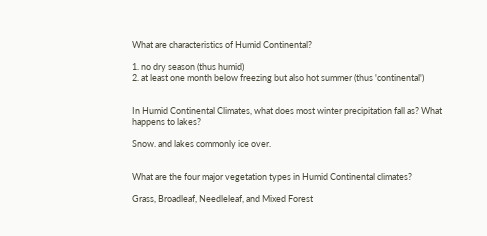What are characteristics of Humid Continental?

1. no dry season (thus humid)
2. at least one month below freezing but also hot summer (thus 'continental')


In Humid Continental Climates, what does most winter precipitation fall as? What happens to lakes?

Snow. and lakes commonly ice over.


What are the four major vegetation types in Humid Continental climates?

Grass, Broadleaf, Needleleaf, and Mixed Forest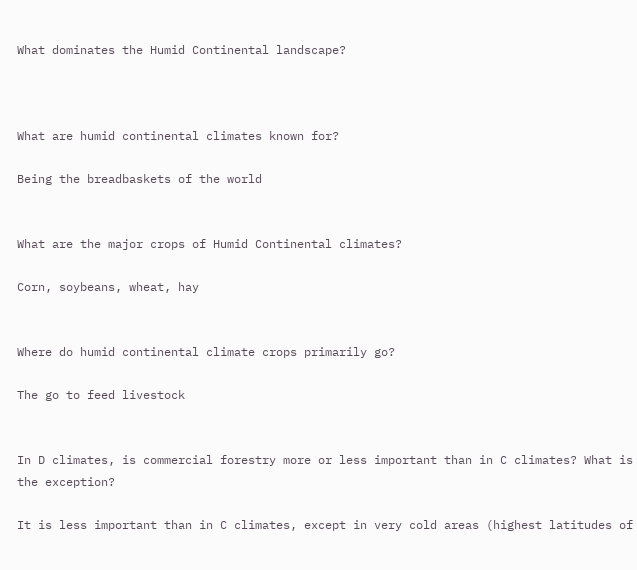What dominates the Humid Continental landscape?



What are humid continental climates known for?

Being the breadbaskets of the world


What are the major crops of Humid Continental climates?

Corn, soybeans, wheat, hay


Where do humid continental climate crops primarily go?

The go to feed livestock


In D climates, is commercial forestry more or less important than in C climates? What is the exception?

It is less important than in C climates, except in very cold areas (highest latitudes of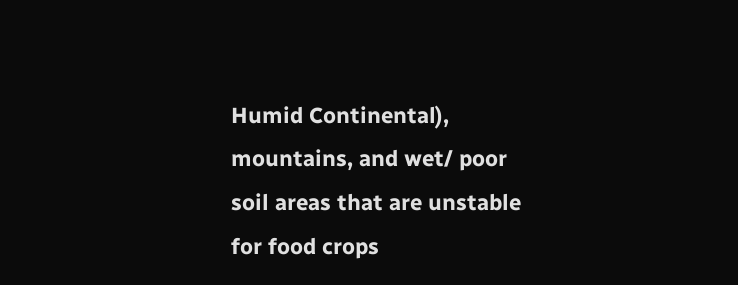Humid Continental), mountains, and wet/ poor soil areas that are unstable for food crops